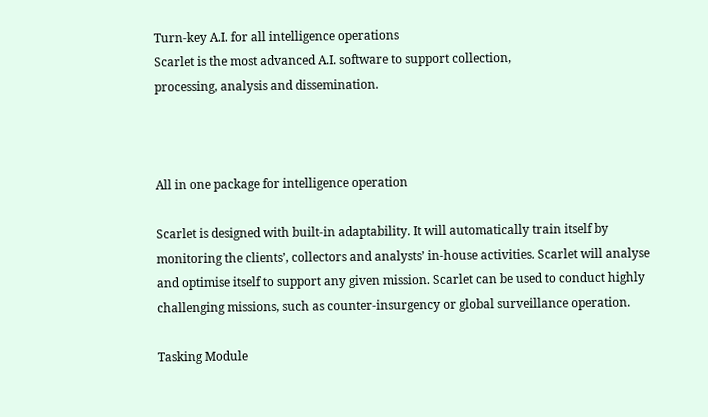Turn-key A.I. for all intelligence operations
Scarlet is the most advanced A.I. software to support collection,
processing, analysis and dissemination.



All in one package for intelligence operation

Scarlet is designed with built-in adaptability. It will automatically train itself by monitoring the clients’, collectors and analysts’ in-house activities. Scarlet will analyse and optimise itself to support any given mission. Scarlet can be used to conduct highly challenging missions, such as counter-insurgency or global surveillance operation.

Tasking Module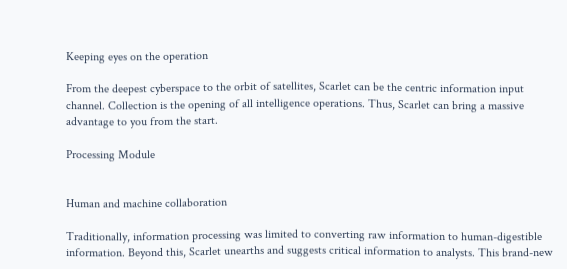Keeping eyes on the operation

From the deepest cyberspace to the orbit of satellites, Scarlet can be the centric information input channel. Collection is the opening of all intelligence operations. Thus, Scarlet can bring a massive advantage to you from the start.

Processing Module


Human and machine collaboration

Traditionally, information processing was limited to converting raw information to human-digestible information. Beyond this, Scarlet unearths and suggests critical information to analysts. This brand-new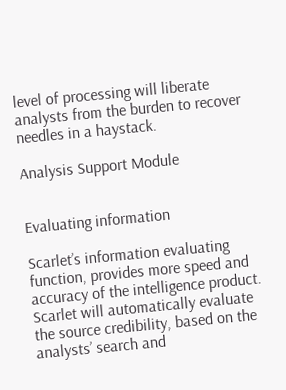level of processing will liberate analysts from the burden to recover needles in a haystack.

Analysis Support Module


Evaluating information

Scarlet’s information evaluating function, provides more speed and accuracy of the intelligence product. Scarlet will automatically evaluate the source credibility, based on the analysts’ search and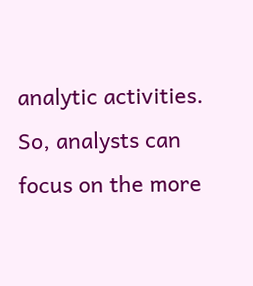analytic activities. So, analysts can focus on the more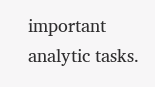important analytic tasks.